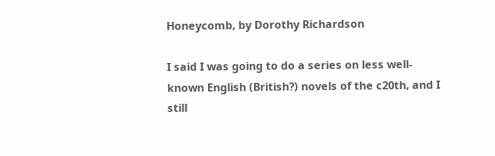Honeycomb, by Dorothy Richardson

I said I was going to do a series on less well-known English (British?) novels of the c20th, and I still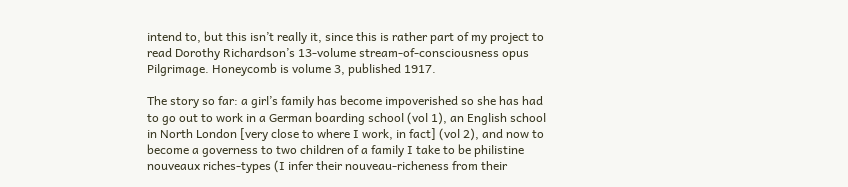intend to, but this isn’t really it, since this is rather part of my project to read Dorothy Richardson’s 13-volume stream-of-consciousness opus Pilgrimage. Honeycomb is volume 3, published 1917.

The story so far: a girl’s family has become impoverished so she has had to go out to work in a German boarding school (vol 1), an English school in North London [very close to where I work, in fact] (vol 2), and now to become a governess to two children of a family I take to be philistine nouveaux riches-types (I infer their nouveau-richeness from their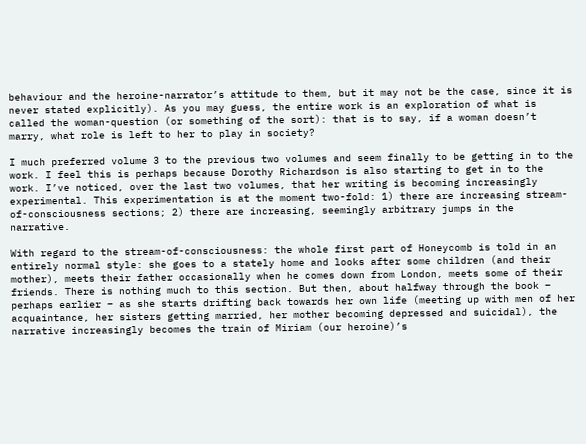behaviour and the heroine-narrator’s attitude to them, but it may not be the case, since it is never stated explicitly). As you may guess, the entire work is an exploration of what is called the woman-question (or something of the sort): that is to say, if a woman doesn’t marry, what role is left to her to play in society?

I much preferred volume 3 to the previous two volumes and seem finally to be getting in to the work. I feel this is perhaps because Dorothy Richardson is also starting to get in to the work. I’ve noticed, over the last two volumes, that her writing is becoming increasingly experimental. This experimentation is at the moment two-fold: 1) there are increasing stream-of-consciousness sections; 2) there are increasing, seemingly arbitrary jumps in the narrative.

With regard to the stream-of-consciousness: the whole first part of Honeycomb is told in an entirely normal style: she goes to a stately home and looks after some children (and their mother), meets their father occasionally when he comes down from London, meets some of their friends. There is nothing much to this section. But then, about halfway through the book – perhaps earlier – as she starts drifting back towards her own life (meeting up with men of her acquaintance, her sisters getting married, her mother becoming depressed and suicidal), the narrative increasingly becomes the train of Miriam (our heroine)’s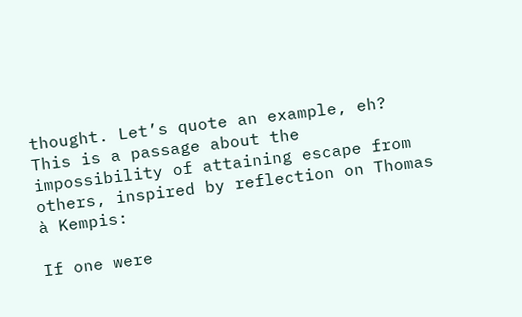thought. Let’s quote an example, eh? This is a passage about the impossibility of attaining escape from others, inspired by reflection on Thomas à Kempis:

If one were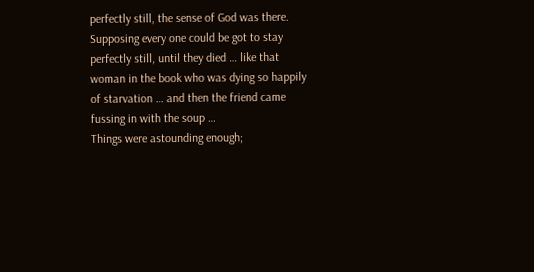perfectly still, the sense of God was there.
Supposing every one could be got to stay perfectly still, until they died … like that woman in the book who was dying so happily of starvation … and then the friend came fussing in with the soup …
Things were astounding enough;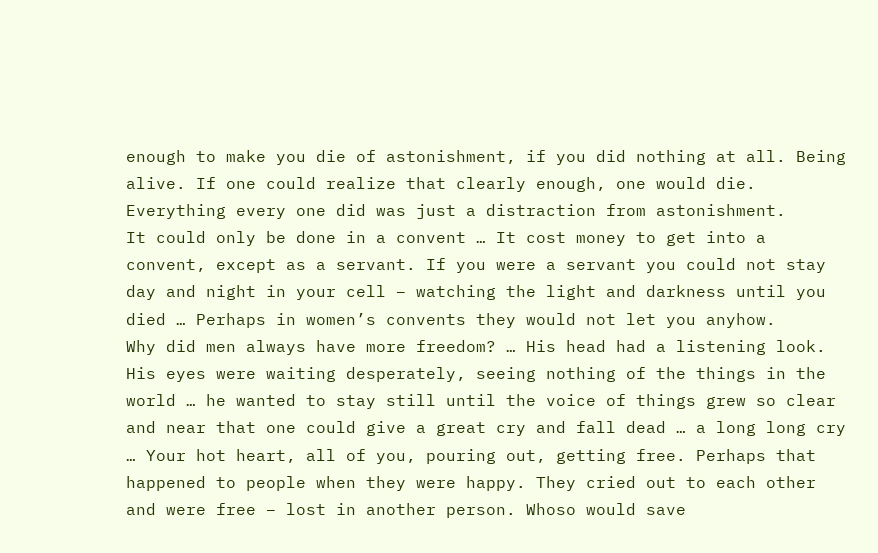enough to make you die of astonishment, if you did nothing at all. Being alive. If one could realize that clearly enough, one would die.
Everything every one did was just a distraction from astonishment.
It could only be done in a convent … It cost money to get into a convent, except as a servant. If you were a servant you could not stay day and night in your cell – watching the light and darkness until you died … Perhaps in women’s convents they would not let you anyhow.
Why did men always have more freedom? … His head had a listening look. His eyes were waiting desperately, seeing nothing of the things in the world … he wanted to stay still until the voice of things grew so clear and near that one could give a great cry and fall dead … a long long cry … Your hot heart, all of you, pouring out, getting free. Perhaps that happened to people when they were happy. They cried out to each other and were free – lost in another person. Whoso would save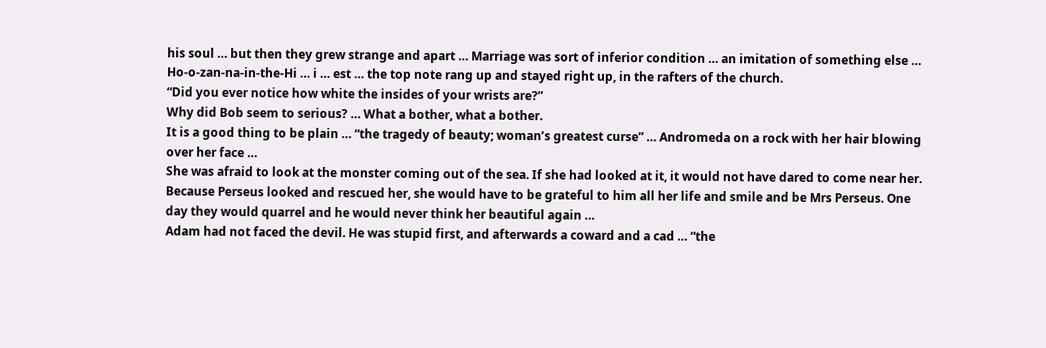his soul … but then they grew strange and apart … Marriage was sort of inferior condition … an imitation of something else … Ho-o-zan-na-in-the-Hi … i … est … the top note rang up and stayed right up, in the rafters of the church.
“Did you ever notice how white the insides of your wrists are?”
Why did Bob seem to serious? … What a bother, what a bother.
It is a good thing to be plain … “the tragedy of beauty; woman’s greatest curse” … Andromeda on a rock with her hair blowing over her face …
She was afraid to look at the monster coming out of the sea. If she had looked at it, it would not have dared to come near her. Because Perseus looked and rescued her, she would have to be grateful to him all her life and smile and be Mrs Perseus. One day they would quarrel and he would never think her beautiful again …
Adam had not faced the devil. He was stupid first, and afterwards a coward and a cad … “the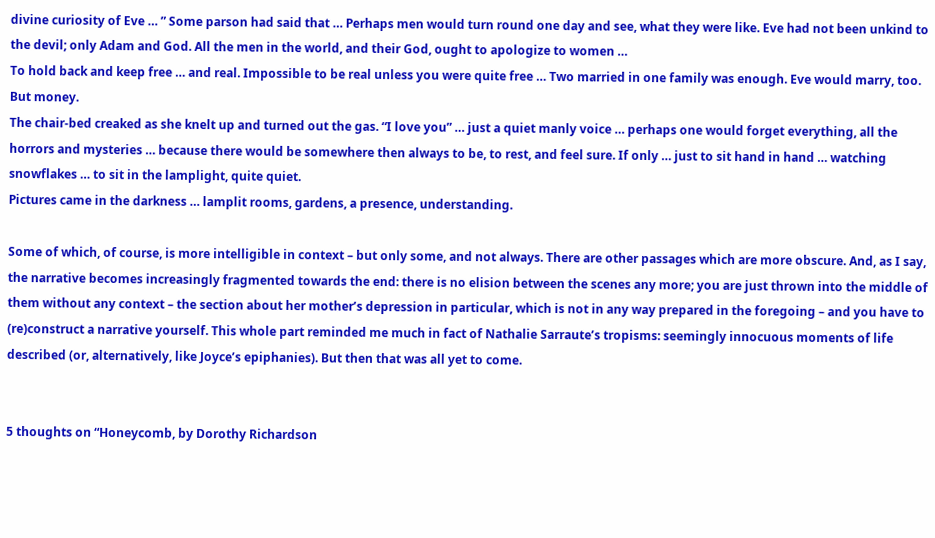divine curiosity of Eve … ” Some parson had said that … Perhaps men would turn round one day and see, what they were like. Eve had not been unkind to the devil; only Adam and God. All the men in the world, and their God, ought to apologize to women …
To hold back and keep free … and real. Impossible to be real unless you were quite free … Two married in one family was enough. Eve would marry, too.
But money.
The chair-bed creaked as she knelt up and turned out the gas. “I love you” … just a quiet manly voice … perhaps one would forget everything, all the horrors and mysteries … because there would be somewhere then always to be, to rest, and feel sure. If only … just to sit hand in hand … watching snowflakes … to sit in the lamplight, quite quiet.
Pictures came in the darkness … lamplit rooms, gardens, a presence, understanding.

Some of which, of course, is more intelligible in context – but only some, and not always. There are other passages which are more obscure. And, as I say, the narrative becomes increasingly fragmented towards the end: there is no elision between the scenes any more; you are just thrown into the middle of them without any context – the section about her mother’s depression in particular, which is not in any way prepared in the foregoing – and you have to (re)construct a narrative yourself. This whole part reminded me much in fact of Nathalie Sarraute’s tropisms: seemingly innocuous moments of life described (or, alternatively, like Joyce’s epiphanies). But then that was all yet to come.


5 thoughts on “Honeycomb, by Dorothy Richardson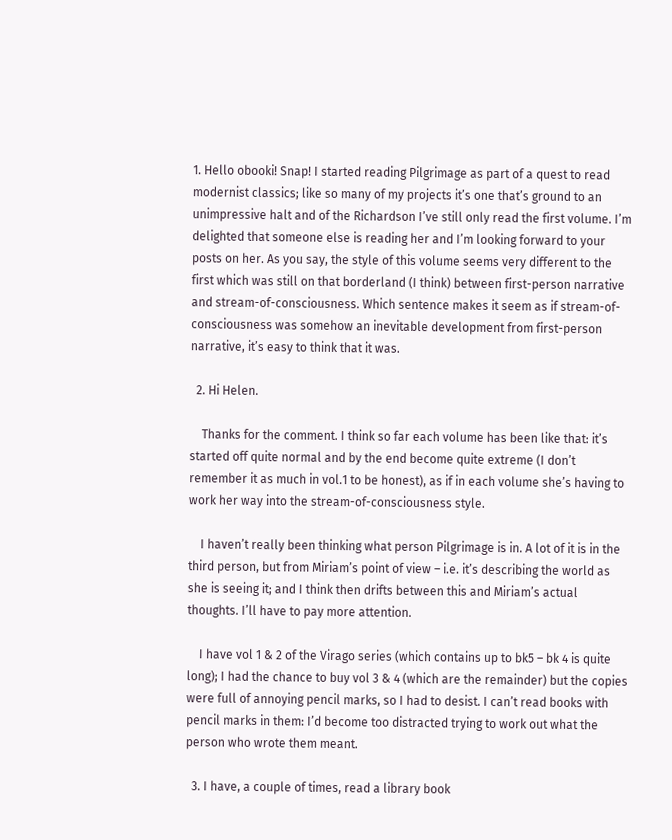1. Hello obooki! Snap! I started reading Pilgrimage as part of a quest to read modernist classics; like so many of my projects it’s one that’s ground to an unimpressive halt and of the Richardson I’ve still only read the first volume. I’m delighted that someone else is reading her and I’m looking forward to your posts on her. As you say, the style of this volume seems very different to the first which was still on that borderland (I think) between first-person narrative and stream-of-consciousness. Which sentence makes it seem as if stream-of-consciousness was somehow an inevitable development from first-person narrative, it’s easy to think that it was.

  2. Hi Helen.

    Thanks for the comment. I think so far each volume has been like that: it’s started off quite normal and by the end become quite extreme (I don’t remember it as much in vol.1 to be honest), as if in each volume she’s having to work her way into the stream-of-consciousness style.

    I haven’t really been thinking what person Pilgrimage is in. A lot of it is in the third person, but from Miriam’s point of view – i.e. it’s describing the world as she is seeing it; and I think then drifts between this and Miriam’s actual thoughts. I’ll have to pay more attention.

    I have vol 1 & 2 of the Virago series (which contains up to bk5 – bk 4 is quite long); I had the chance to buy vol 3 & 4 (which are the remainder) but the copies were full of annoying pencil marks, so I had to desist. I can’t read books with pencil marks in them: I’d become too distracted trying to work out what the person who wrote them meant.

  3. I have, a couple of times, read a library book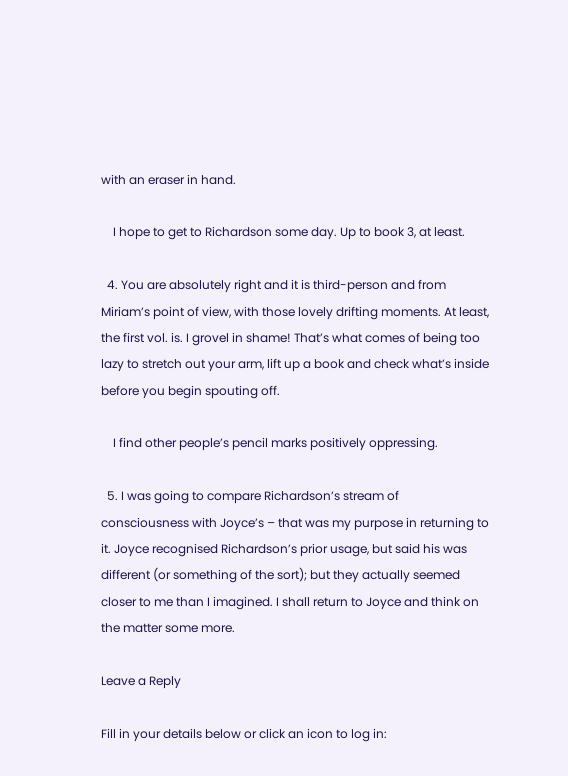with an eraser in hand.

    I hope to get to Richardson some day. Up to book 3, at least.

  4. You are absolutely right and it is third-person and from Miriam’s point of view, with those lovely drifting moments. At least, the first vol. is. I grovel in shame! That’s what comes of being too lazy to stretch out your arm, lift up a book and check what’s inside before you begin spouting off.

    I find other people’s pencil marks positively oppressing.

  5. I was going to compare Richardson’s stream of consciousness with Joyce’s – that was my purpose in returning to it. Joyce recognised Richardson’s prior usage, but said his was different (or something of the sort); but they actually seemed closer to me than I imagined. I shall return to Joyce and think on the matter some more.

Leave a Reply

Fill in your details below or click an icon to log in: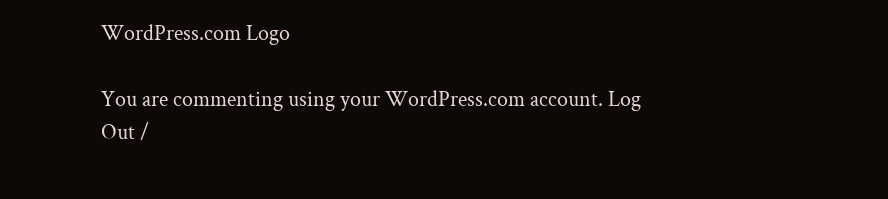WordPress.com Logo

You are commenting using your WordPress.com account. Log Out /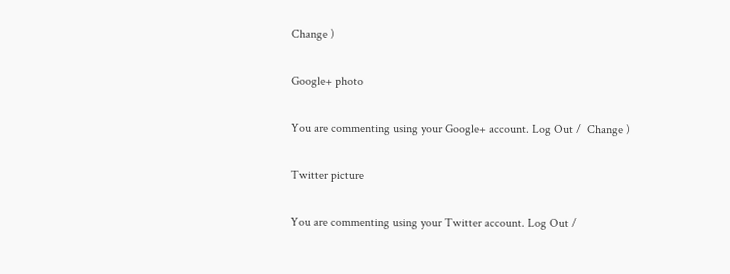Change )

Google+ photo

You are commenting using your Google+ account. Log Out /  Change )

Twitter picture

You are commenting using your Twitter account. Log Out /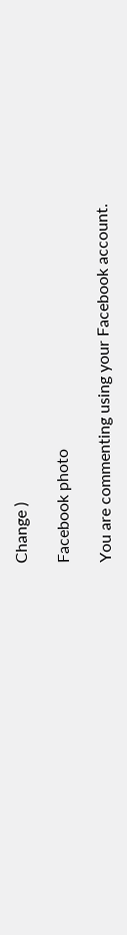Change )

Facebook photo

You are commenting using your Facebook account.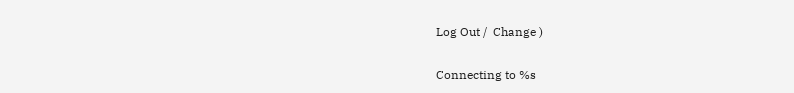Log Out /  Change )


Connecting to %s